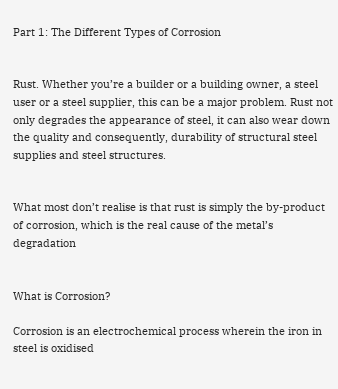Part 1: The Different Types of Corrosion


Rust. Whether you’re a builder or a building owner, a steel user or a steel supplier, this can be a major problem. Rust not only degrades the appearance of steel, it can also wear down the quality and consequently, durability of structural steel supplies and steel structures.


What most don’t realise is that rust is simply the by-product of corrosion, which is the real cause of the metal’s degradation


What is Corrosion?

Corrosion is an electrochemical process wherein the iron in steel is oxidised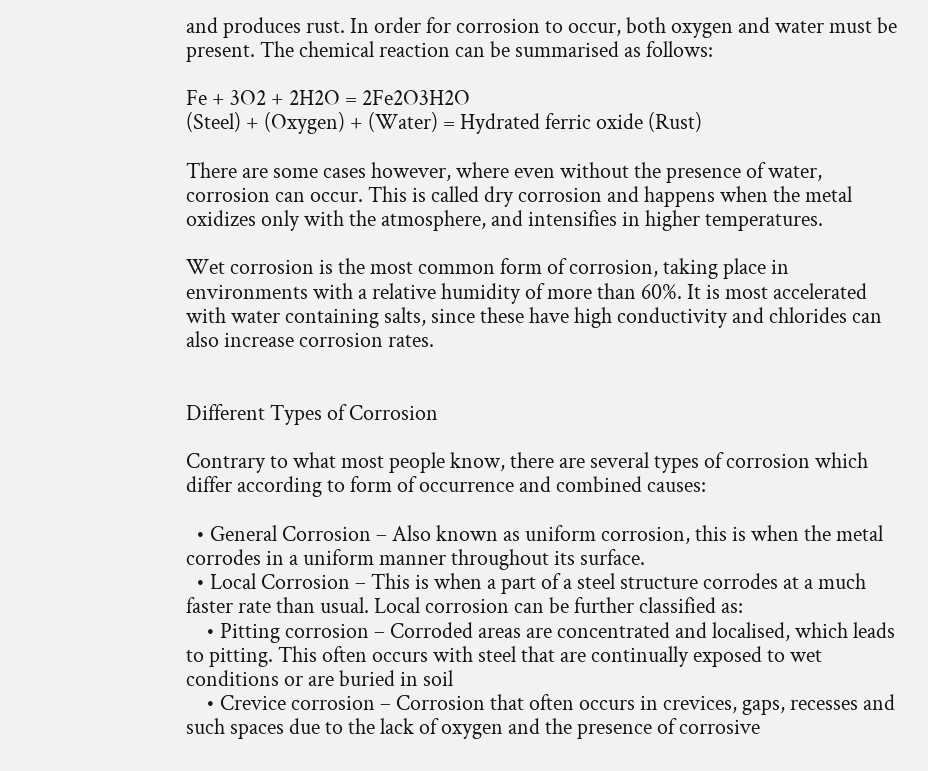and produces rust. In order for corrosion to occur, both oxygen and water must be present. The chemical reaction can be summarised as follows:

Fe + 3O2 + 2H2O = 2Fe2O3H2O
(Steel) + (Oxygen) + (Water) = Hydrated ferric oxide (Rust)

There are some cases however, where even without the presence of water, corrosion can occur. This is called dry corrosion and happens when the metal oxidizes only with the atmosphere, and intensifies in higher temperatures.

Wet corrosion is the most common form of corrosion, taking place in environments with a relative humidity of more than 60%. It is most accelerated with water containing salts, since these have high conductivity and chlorides can also increase corrosion rates.


Different Types of Corrosion

Contrary to what most people know, there are several types of corrosion which differ according to form of occurrence and combined causes:

  • General Corrosion – Also known as uniform corrosion, this is when the metal corrodes in a uniform manner throughout its surface.
  • Local Corrosion – This is when a part of a steel structure corrodes at a much faster rate than usual. Local corrosion can be further classified as:
    • Pitting corrosion – Corroded areas are concentrated and localised, which leads to pitting. This often occurs with steel that are continually exposed to wet conditions or are buried in soil
    • Crevice corrosion – Corrosion that often occurs in crevices, gaps, recesses and such spaces due to the lack of oxygen and the presence of corrosive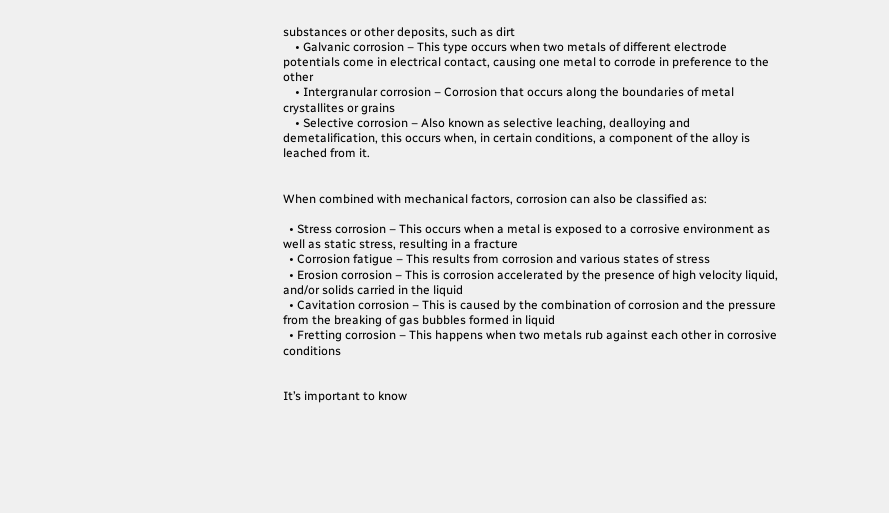substances or other deposits, such as dirt
    • Galvanic corrosion – This type occurs when two metals of different electrode potentials come in electrical contact, causing one metal to corrode in preference to the other
    • Intergranular corrosion – Corrosion that occurs along the boundaries of metal crystallites or grains
    • Selective corrosion – Also known as selective leaching, dealloying and demetalification, this occurs when, in certain conditions, a component of the alloy is leached from it.


When combined with mechanical factors, corrosion can also be classified as:

  • Stress corrosion – This occurs when a metal is exposed to a corrosive environment as well as static stress, resulting in a fracture
  • Corrosion fatigue – This results from corrosion and various states of stress
  • Erosion corrosion – This is corrosion accelerated by the presence of high velocity liquid, and/or solids carried in the liquid
  • Cavitation corrosion – This is caused by the combination of corrosion and the pressure from the breaking of gas bubbles formed in liquid
  • Fretting corrosion – This happens when two metals rub against each other in corrosive conditions


It’s important to know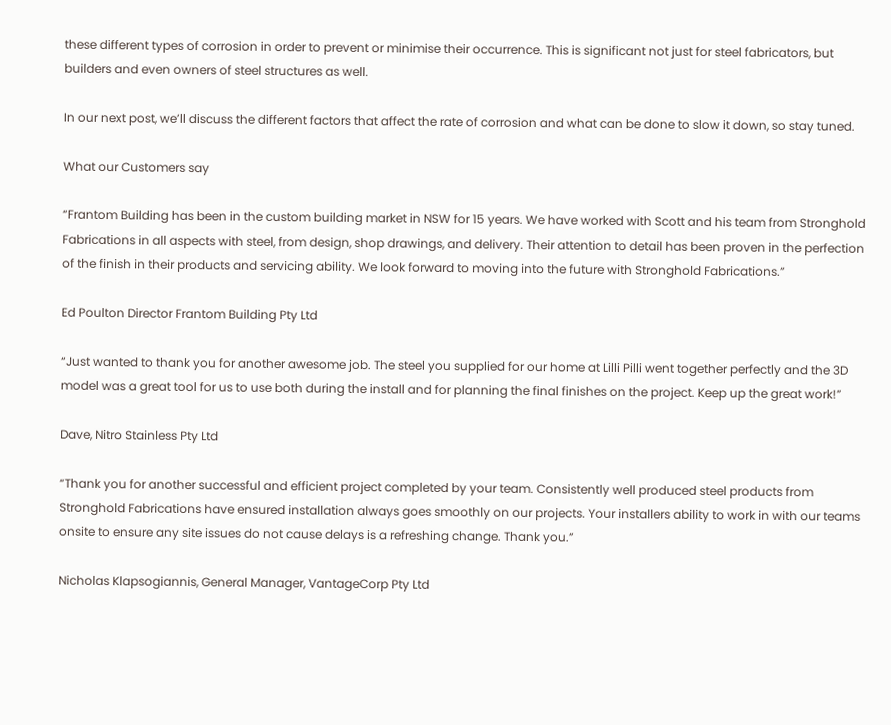these different types of corrosion in order to prevent or minimise their occurrence. This is significant not just for steel fabricators, but builders and even owners of steel structures as well.

In our next post, we’ll discuss the different factors that affect the rate of corrosion and what can be done to slow it down, so stay tuned.

What our Customers say

“Frantom Building has been in the custom building market in NSW for 15 years. We have worked with Scott and his team from Stronghold Fabrications in all aspects with steel, from design, shop drawings, and delivery. Their attention to detail has been proven in the perfection of the finish in their products and servicing ability. We look forward to moving into the future with Stronghold Fabrications.”

Ed Poulton Director Frantom Building Pty Ltd

“Just wanted to thank you for another awesome job. The steel you supplied for our home at Lilli Pilli went together perfectly and the 3D model was a great tool for us to use both during the install and for planning the final finishes on the project. Keep up the great work!”

Dave, Nitro Stainless Pty Ltd

“Thank you for another successful and efficient project completed by your team. Consistently well produced steel products from Stronghold Fabrications have ensured installation always goes smoothly on our projects. Your installers ability to work in with our teams onsite to ensure any site issues do not cause delays is a refreshing change. Thank you.”

Nicholas Klapsogiannis, General Manager, VantageCorp Pty Ltd